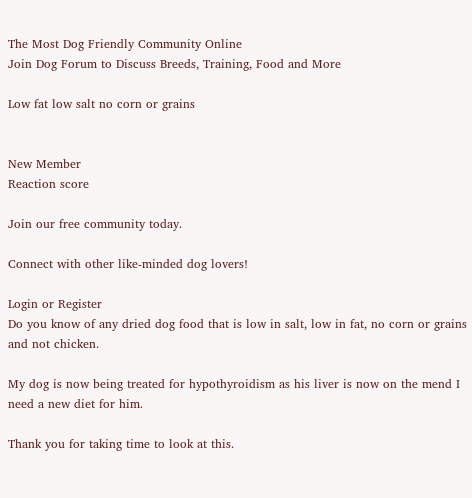The Most Dog Friendly Community Online
Join Dog Forum to Discuss Breeds, Training, Food and More

Low fat low salt no corn or grains


New Member
Reaction score

Join our free community today.

Connect with other like-minded dog lovers!

Login or Register
Do you know of any dried dog food that is low in salt, low in fat, no corn or grains and not chicken.

My dog is now being treated for hypothyroidism as his liver is now on the mend I need a new diet for him.

Thank you for taking time to look at this.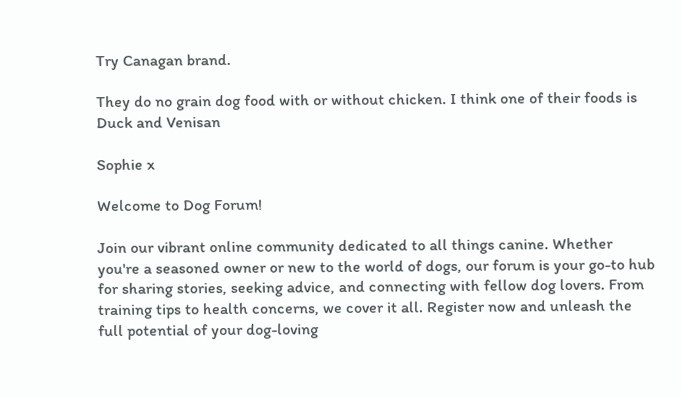Try Canagan brand.

They do no grain dog food with or without chicken. I think one of their foods is Duck and Venisan

Sophie x

Welcome to Dog Forum!

Join our vibrant online community dedicated to all things canine. Whether you're a seasoned owner or new to the world of dogs, our forum is your go-to hub for sharing stories, seeking advice, and connecting with fellow dog lovers. From training tips to health concerns, we cover it all. Register now and unleash the full potential of your dog-loving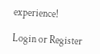experience!

Login or Register